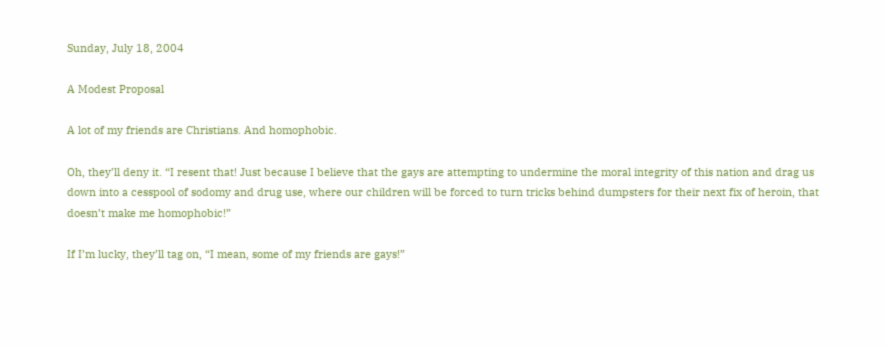Sunday, July 18, 2004

A Modest Proposal

A lot of my friends are Christians. And homophobic.

Oh, they’ll deny it. “I resent that! Just because I believe that the gays are attempting to undermine the moral integrity of this nation and drag us down into a cesspool of sodomy and drug use, where our children will be forced to turn tricks behind dumpsters for their next fix of heroin, that doesn’t make me homophobic!”

If I’m lucky, they’ll tag on, “I mean, some of my friends are gays!”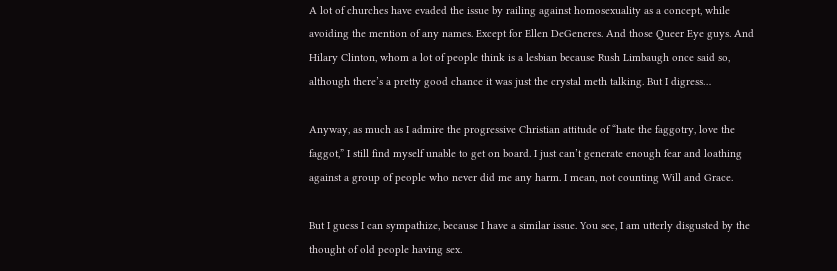A lot of churches have evaded the issue by railing against homosexuality as a concept, while avoiding the mention of any names. Except for Ellen DeGeneres. And those Queer Eye guys. And Hilary Clinton, whom a lot of people think is a lesbian because Rush Limbaugh once said so, although there’s a pretty good chance it was just the crystal meth talking. But I digress…

Anyway, as much as I admire the progressive Christian attitude of “hate the faggotry, love the faggot,” I still find myself unable to get on board. I just can’t generate enough fear and loathing against a group of people who never did me any harm. I mean, not counting Will and Grace.

But I guess I can sympathize, because I have a similar issue. You see, I am utterly disgusted by the thought of old people having sex.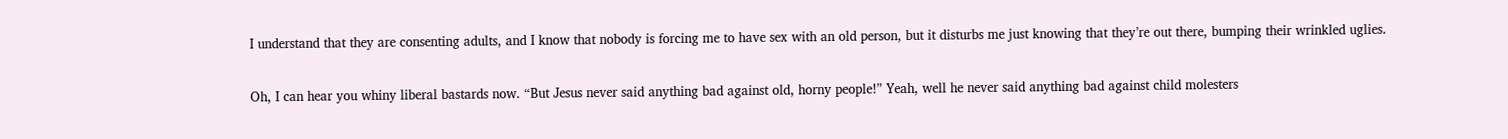I understand that they are consenting adults, and I know that nobody is forcing me to have sex with an old person, but it disturbs me just knowing that they’re out there, bumping their wrinkled uglies.

Oh, I can hear you whiny liberal bastards now. “But Jesus never said anything bad against old, horny people!” Yeah, well he never said anything bad against child molesters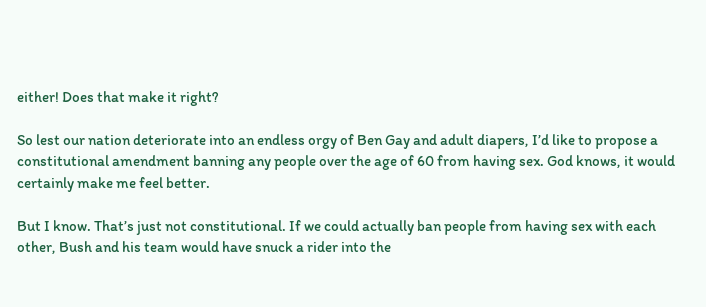either! Does that make it right?

So lest our nation deteriorate into an endless orgy of Ben Gay and adult diapers, I’d like to propose a constitutional amendment banning any people over the age of 60 from having sex. God knows, it would certainly make me feel better.

But I know. That’s just not constitutional. If we could actually ban people from having sex with each other, Bush and his team would have snuck a rider into the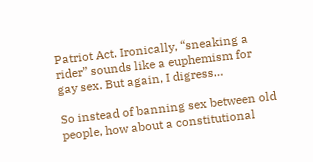Patriot Act. Ironically, “sneaking a rider” sounds like a euphemism for gay sex. But again, I digress…

So instead of banning sex between old people, how about a constitutional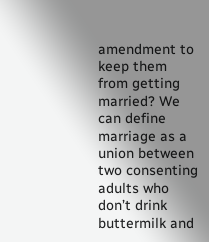amendment to keep them from getting married? We can define marriage as a union between two consenting adults who don’t drink buttermilk and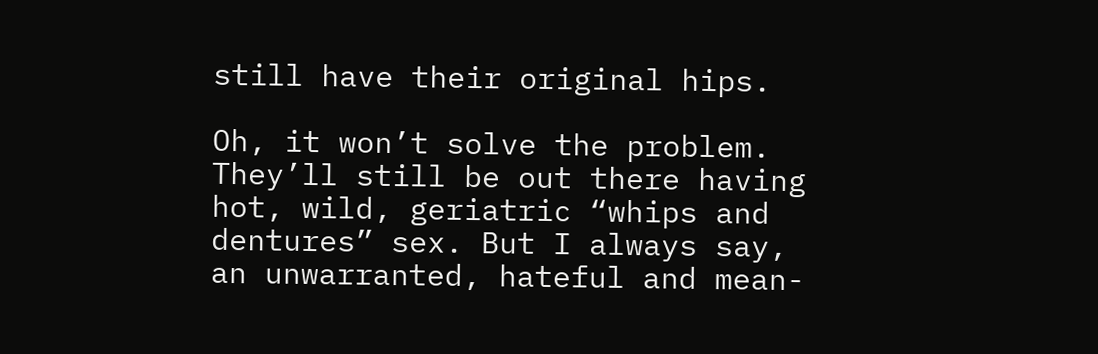still have their original hips.

Oh, it won’t solve the problem. They’ll still be out there having hot, wild, geriatric “whips and dentures” sex. But I always say, an unwarranted, hateful and mean-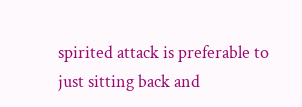spirited attack is preferable to just sitting back and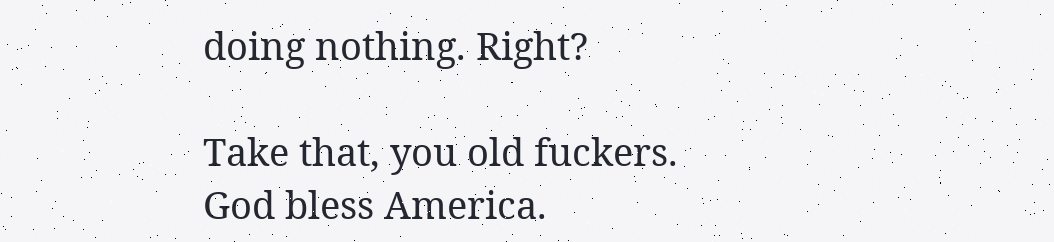doing nothing. Right?

Take that, you old fuckers. God bless America.